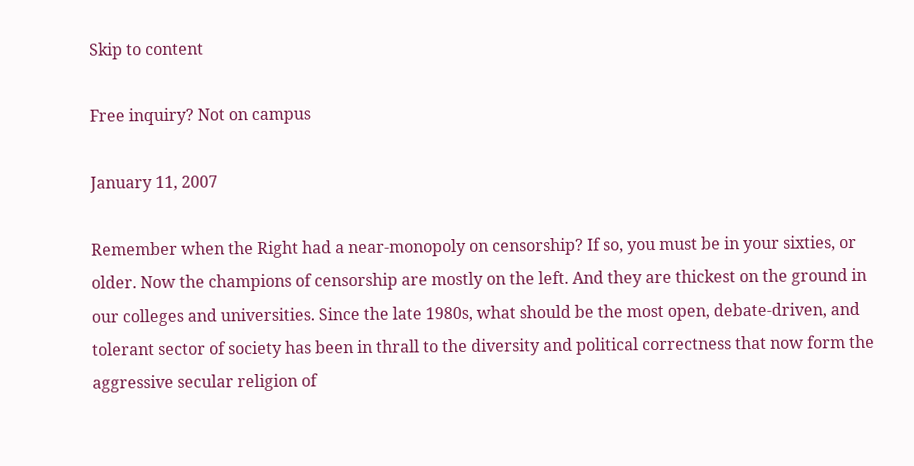Skip to content

Free inquiry? Not on campus

January 11, 2007

Remember when the Right had a near-monopoly on censorship? If so, you must be in your sixties, or older. Now the champions of censorship are mostly on the left. And they are thickest on the ground in our colleges and universities. Since the late 1980s, what should be the most open, debate-driven, and tolerant sector of society has been in thrall to the diversity and political correctness that now form the aggressive secular religion of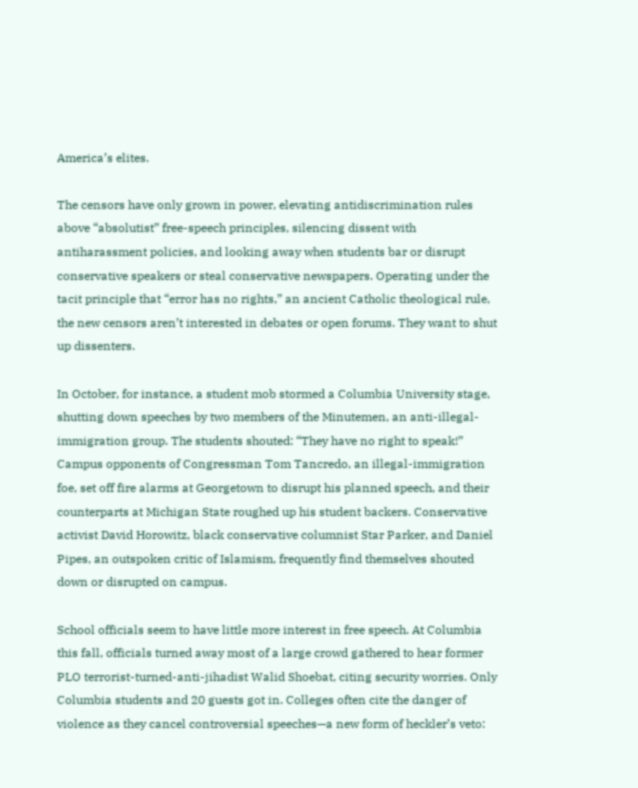America’s elites.

The censors have only grown in power, elevating antidiscrimination rules above “absolutist” free-speech principles, silencing dissent with antiharassment policies, and looking away when students bar or disrupt conservative speakers or steal conservative newspapers. Operating under the tacit principle that “error has no rights,” an ancient Catholic theological rule, the new censors aren’t interested in debates or open forums. They want to shut up dissenters.

In October, for instance, a student mob stormed a Columbia University stage, shutting down speeches by two members of the Minutemen, an anti-illegal-immigration group. The students shouted: “They have no right to speak!” Campus opponents of Congressman Tom Tancredo, an illegal-immigration foe, set off fire alarms at Georgetown to disrupt his planned speech, and their counterparts at Michigan State roughed up his student backers. Conservative activist David Horowitz, black conservative columnist Star Parker, and Daniel Pipes, an outspoken critic of Islamism, frequently find themselves shouted down or disrupted on campus.

School officials seem to have little more interest in free speech. At Columbia this fall, officials turned away most of a large crowd gathered to hear former PLO terrorist-turned-anti-jihadist Walid Shoebat, citing security worries. Only Columbia students and 20 guests got in. Colleges often cite the danger of violence as they cancel controversial speeches—a new form of heckler’s veto: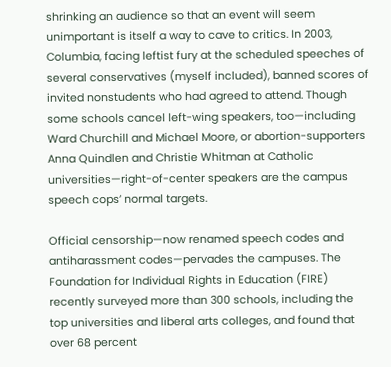shrinking an audience so that an event will seem unimportant is itself a way to cave to critics. In 2003, Columbia, facing leftist fury at the scheduled speeches of several conservatives (myself included), banned scores of invited nonstudents who had agreed to attend. Though some schools cancel left-wing speakers, too—including Ward Churchill and Michael Moore, or abortion-supporters Anna Quindlen and Christie Whitman at Catholic universities—right-of-center speakers are the campus speech cops’ normal targets.

Official censorship—now renamed speech codes and antiharassment codes—pervades the campuses. The Foundation for Individual Rights in Education (FIRE) recently surveyed more than 300 schools, including the top universities and liberal arts colleges, and found that over 68 percent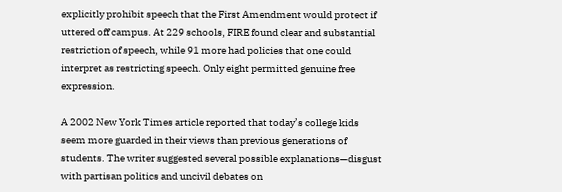explicitly prohibit speech that the First Amendment would protect if uttered off campus. At 229 schools, FIRE found clear and substantial restriction of speech, while 91 more had policies that one could interpret as restricting speech. Only eight permitted genuine free expression.

A 2002 New York Times article reported that today’s college kids seem more guarded in their views than previous generations of students. The writer suggested several possible explanations—disgust with partisan politics and uncivil debates on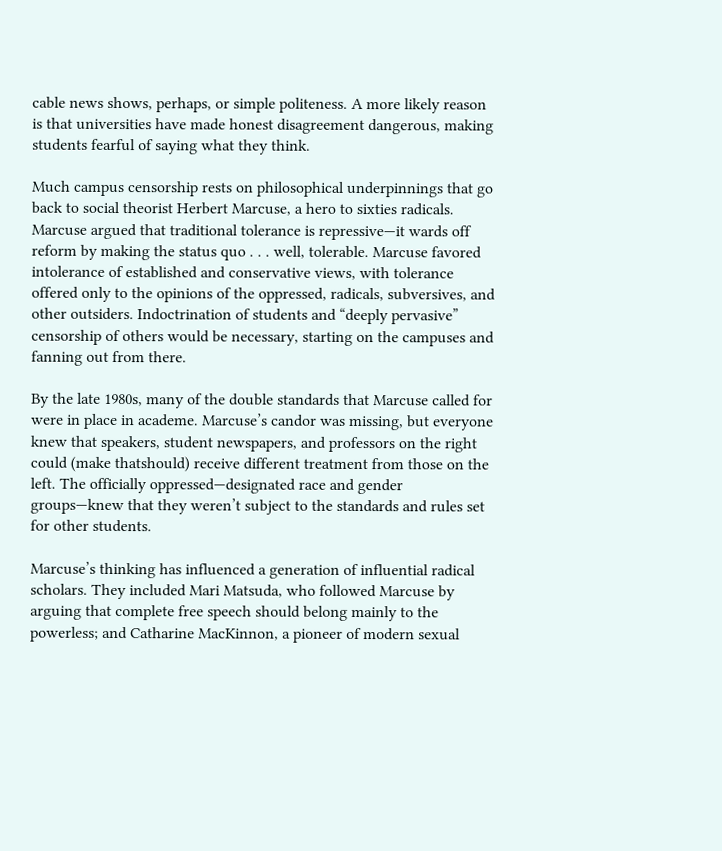cable news shows, perhaps, or simple politeness. A more likely reason is that universities have made honest disagreement dangerous, making students fearful of saying what they think.

Much campus censorship rests on philosophical underpinnings that go back to social theorist Herbert Marcuse, a hero to sixties radicals. Marcuse argued that traditional tolerance is repressive—it wards off reform by making the status quo . . . well, tolerable. Marcuse favored intolerance of established and conservative views, with tolerance offered only to the opinions of the oppressed, radicals, subversives, and other outsiders. Indoctrination of students and “deeply pervasive” censorship of others would be necessary, starting on the campuses and fanning out from there.

By the late 1980s, many of the double standards that Marcuse called for were in place in academe. Marcuse’s candor was missing, but everyone knew that speakers, student newspapers, and professors on the right could (make thatshould) receive different treatment from those on the left. The officially oppressed—designated race and gender groups—knew that they weren’t subject to the standards and rules set for other students.

Marcuse’s thinking has influenced a generation of influential radical scholars. They included Mari Matsuda, who followed Marcuse by arguing that complete free speech should belong mainly to the powerless; and Catharine MacKinnon, a pioneer of modern sexual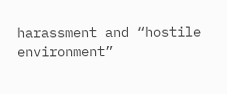harassment and “hostile environment”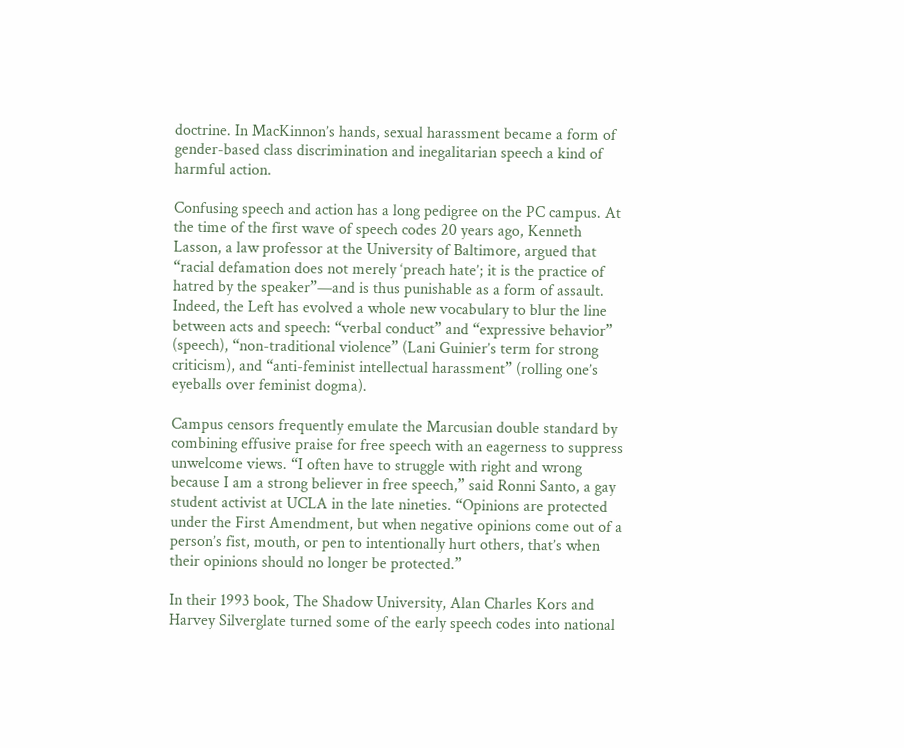doctrine. In MacKinnon’s hands, sexual harassment became a form of gender-based class discrimination and inegalitarian speech a kind of harmful action.

Confusing speech and action has a long pedigree on the PC campus. At the time of the first wave of speech codes 20 years ago, Kenneth Lasson, a law professor at the University of Baltimore, argued that “racial defamation does not merely ‘preach hate’; it is the practice of hatred by the speaker”—and is thus punishable as a form of assault. Indeed, the Left has evolved a whole new vocabulary to blur the line between acts and speech: “verbal conduct” and “expressive behavior” (speech), “non-traditional violence” (Lani Guinier’s term for strong criticism), and “anti-feminist intellectual harassment” (rolling one’s eyeballs over feminist dogma).

Campus censors frequently emulate the Marcusian double standard by combining effusive praise for free speech with an eagerness to suppress unwelcome views. “I often have to struggle with right and wrong because I am a strong believer in free speech,” said Ronni Santo, a gay student activist at UCLA in the late nineties. “Opinions are protected under the First Amendment, but when negative opinions come out of a person’s fist, mouth, or pen to intentionally hurt others, that’s when their opinions should no longer be protected.”

In their 1993 book, The Shadow University, Alan Charles Kors and Harvey Silverglate turned some of the early speech codes into national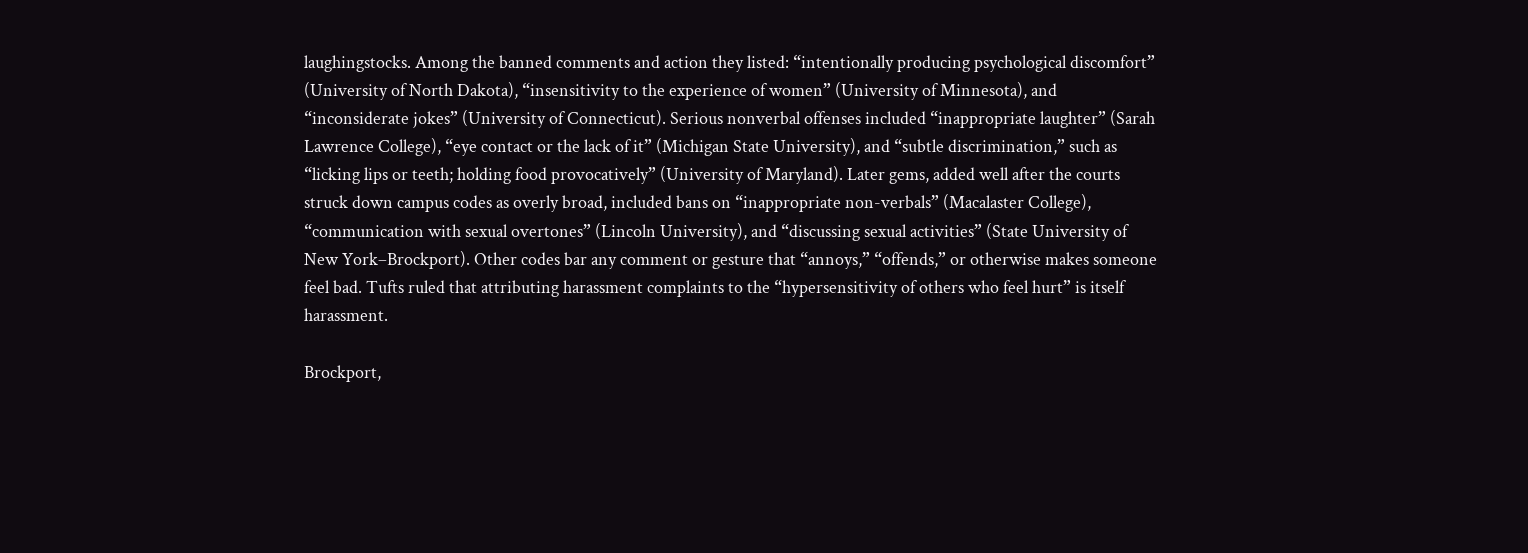laughingstocks. Among the banned comments and action they listed: “intentionally producing psychological discomfort” (University of North Dakota), “insensitivity to the experience of women” (University of Minnesota), and “inconsiderate jokes” (University of Connecticut). Serious nonverbal offenses included “inappropriate laughter” (Sarah Lawrence College), “eye contact or the lack of it” (Michigan State University), and “subtle discrimination,” such as “licking lips or teeth; holding food provocatively” (University of Maryland). Later gems, added well after the courts struck down campus codes as overly broad, included bans on “inappropriate non-verbals” (Macalaster College), “communication with sexual overtones” (Lincoln University), and “discussing sexual activities” (State University of New York–Brockport). Other codes bar any comment or gesture that “annoys,” “offends,” or otherwise makes someone feel bad. Tufts ruled that attributing harassment complaints to the “hypersensitivity of others who feel hurt” is itself harassment.

Brockport,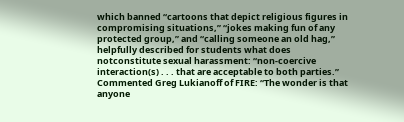which banned “cartoons that depict religious figures in compromising situations,” “jokes making fun of any protected group,” and “calling someone an old hag,” helpfully described for students what does notconstitute sexual harassment: “non-coercive interaction(s) . . . that are acceptable to both parties.” Commented Greg Lukianoff of FIRE: “The wonder is that anyone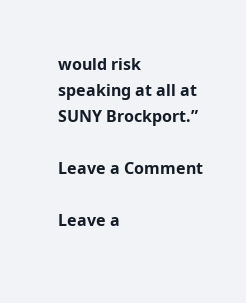would risk speaking at all at SUNY Brockport.”

Leave a Comment

Leave a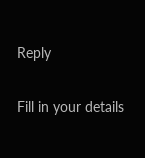Reply

Fill in your details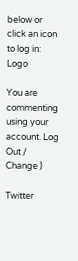below or click an icon to log in: Logo

You are commenting using your account. Log Out /  Change )

Twitter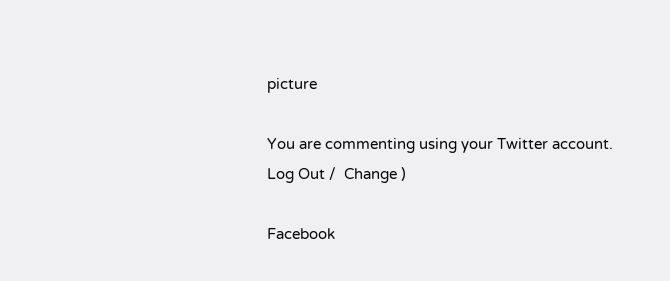picture

You are commenting using your Twitter account. Log Out /  Change )

Facebook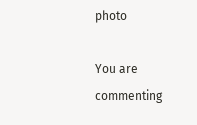photo

You are commenting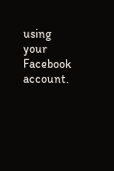using your Facebook account.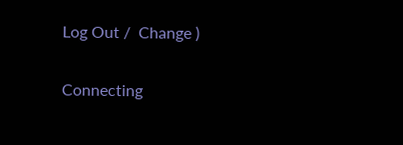Log Out /  Change )

Connecting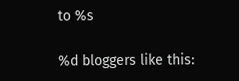to %s

%d bloggers like this: